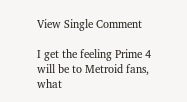View Single Comment

I get the feeling Prime 4 will be to Metroid fans, what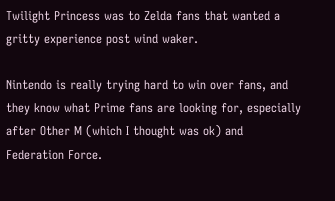Twilight Princess was to Zelda fans that wanted a gritty experience post wind waker.

Nintendo is really trying hard to win over fans, and they know what Prime fans are looking for, especially after Other M (which I thought was ok) and Federation Force.